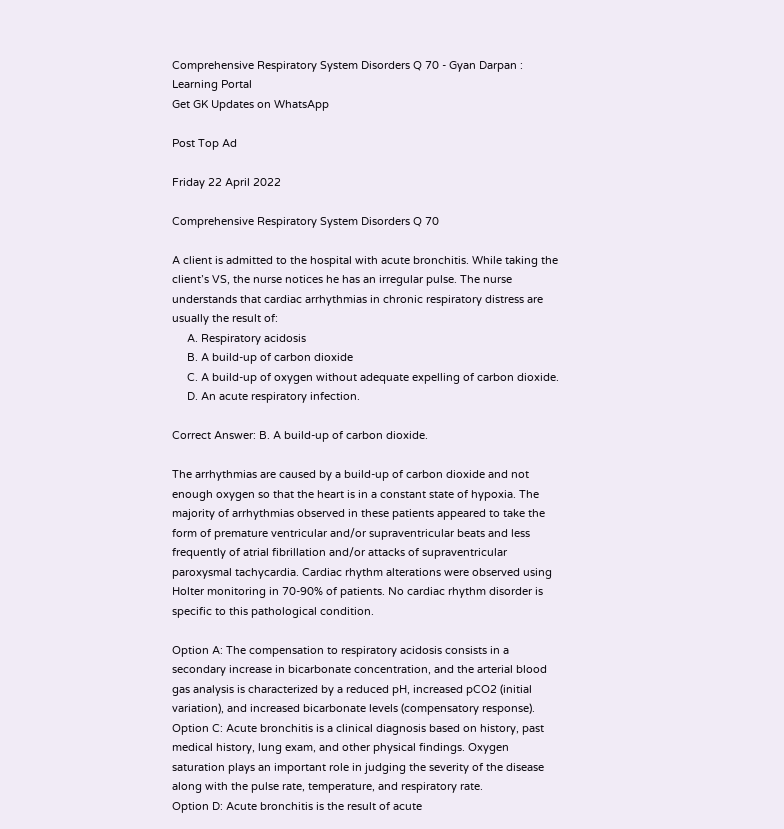Comprehensive Respiratory System Disorders Q 70 - Gyan Darpan : Learning Portal
Get GK Updates on WhatsApp

Post Top Ad

Friday 22 April 2022

Comprehensive Respiratory System Disorders Q 70

A client is admitted to the hospital with acute bronchitis. While taking the client’s VS, the nurse notices he has an irregular pulse. The nurse understands that cardiac arrhythmias in chronic respiratory distress are usually the result of:
     A. Respiratory acidosis
     B. A build-up of carbon dioxide
     C. A build-up of oxygen without adequate expelling of carbon dioxide.
     D. An acute respiratory infection.

Correct Answer: B. A build-up of carbon dioxide.

The arrhythmias are caused by a build-up of carbon dioxide and not enough oxygen so that the heart is in a constant state of hypoxia. The majority of arrhythmias observed in these patients appeared to take the form of premature ventricular and/or supraventricular beats and less frequently of atrial fibrillation and/or attacks of supraventricular paroxysmal tachycardia. Cardiac rhythm alterations were observed using Holter monitoring in 70-90% of patients. No cardiac rhythm disorder is specific to this pathological condition.

Option A: The compensation to respiratory acidosis consists in a secondary increase in bicarbonate concentration, and the arterial blood gas analysis is characterized by a reduced pH, increased pCO2 (initial variation), and increased bicarbonate levels (compensatory response).
Option C: Acute bronchitis is a clinical diagnosis based on history, past medical history, lung exam, and other physical findings. Oxygen saturation plays an important role in judging the severity of the disease along with the pulse rate, temperature, and respiratory rate.
Option D: Acute bronchitis is the result of acute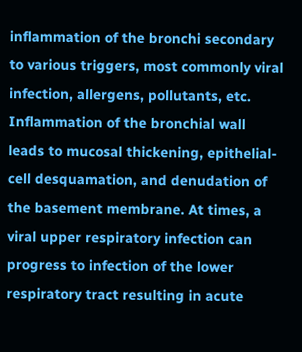inflammation of the bronchi secondary to various triggers, most commonly viral infection, allergens, pollutants, etc. Inflammation of the bronchial wall leads to mucosal thickening, epithelial-cell desquamation, and denudation of the basement membrane. At times, a viral upper respiratory infection can progress to infection of the lower respiratory tract resulting in acute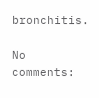bronchitis.

No comments: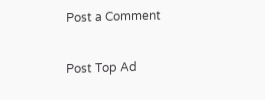Post a Comment

Post Top Ad